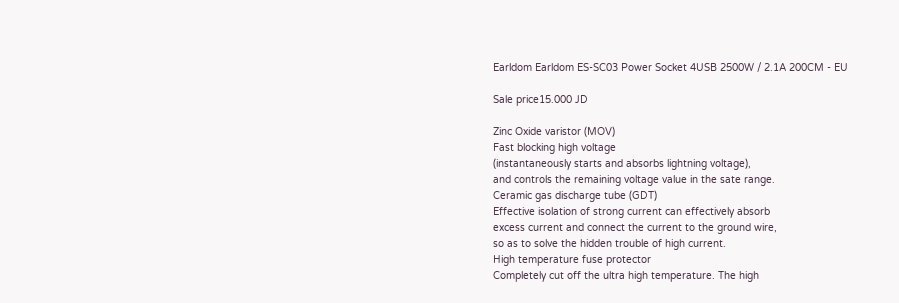Earldom Earldom ES-SC03 Power Socket 4USB 2500W / 2.1A 200CM - EU

Sale price15.000 JD

Zinc Oxide varistor (MOV)
Fast blocking high voltage
(instantaneously starts and absorbs lightning voltage),
and controls the remaining voltage value in the sate range.
Ceramic gas discharge tube (GDT)
Effective isolation of strong current can effectively absorb
excess current and connect the current to the ground wire,
so as to solve the hidden trouble of high current.
High temperature fuse protector
Completely cut off the ultra high temperature. The high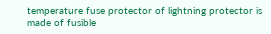temperature fuse protector of lightning protector is
made of fusible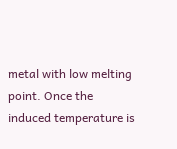metal with low melting point. Once the
induced temperature is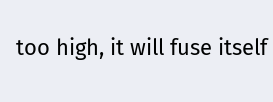too high, it will fuse itself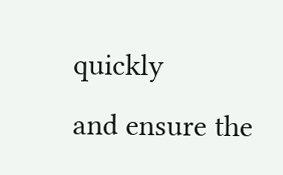quickly
and ensure the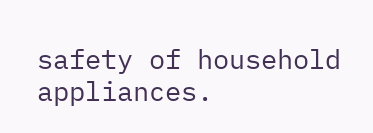safety of household appliances.